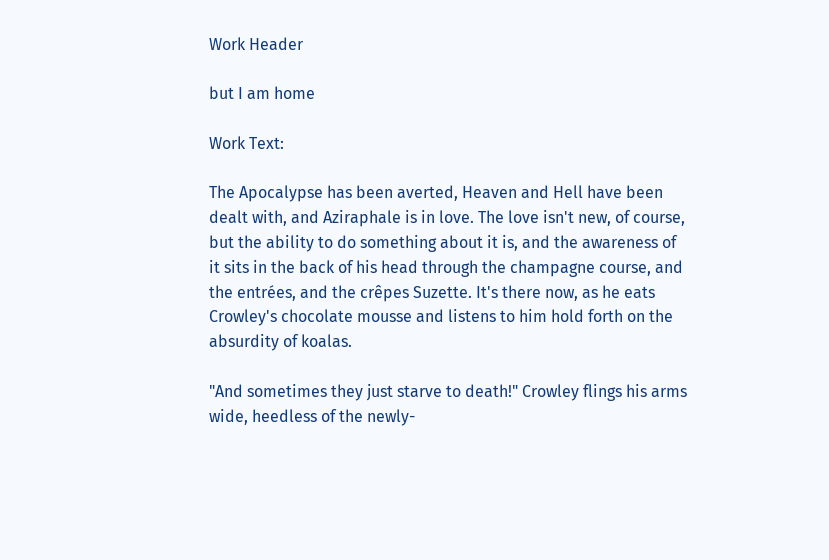Work Header

but I am home

Work Text:

The Apocalypse has been averted, Heaven and Hell have been dealt with, and Aziraphale is in love. The love isn't new, of course, but the ability to do something about it is, and the awareness of it sits in the back of his head through the champagne course, and the entrées, and the crêpes Suzette. It's there now, as he eats Crowley's chocolate mousse and listens to him hold forth on the absurdity of koalas.

"And sometimes they just starve to death!" Crowley flings his arms wide, heedless of the newly-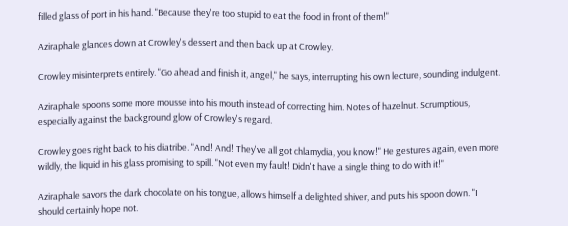filled glass of port in his hand. "Because they're too stupid to eat the food in front of them!"

Aziraphale glances down at Crowley's dessert and then back up at Crowley.

Crowley misinterprets entirely. "Go ahead and finish it, angel," he says, interrupting his own lecture, sounding indulgent.

Aziraphale spoons some more mousse into his mouth instead of correcting him. Notes of hazelnut. Scrumptious, especially against the background glow of Crowley's regard.

Crowley goes right back to his diatribe. "And! And! They've all got chlamydia, you know!" He gestures again, even more wildly, the liquid in his glass promising to spill. "Not even my fault! Didn't have a single thing to do with it!"

Aziraphale savors the dark chocolate on his tongue, allows himself a delighted shiver, and puts his spoon down. "I should certainly hope not.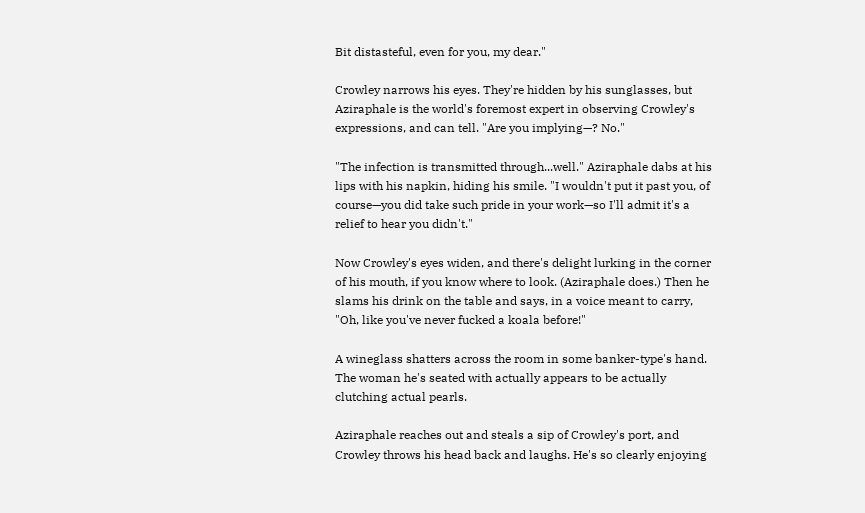Bit distasteful, even for you, my dear."

Crowley narrows his eyes. They're hidden by his sunglasses, but Aziraphale is the world's foremost expert in observing Crowley's expressions, and can tell. "Are you implying—? No."

"The infection is transmitted through...well." Aziraphale dabs at his lips with his napkin, hiding his smile. "I wouldn't put it past you, of course—you did take such pride in your work—so I'll admit it's a relief to hear you didn't."

Now Crowley's eyes widen, and there's delight lurking in the corner of his mouth, if you know where to look. (Aziraphale does.) Then he slams his drink on the table and says, in a voice meant to carry, "Oh, like you've never fucked a koala before!"

A wineglass shatters across the room in some banker-type's hand. The woman he's seated with actually appears to be actually clutching actual pearls.

Aziraphale reaches out and steals a sip of Crowley's port, and Crowley throws his head back and laughs. He's so clearly enjoying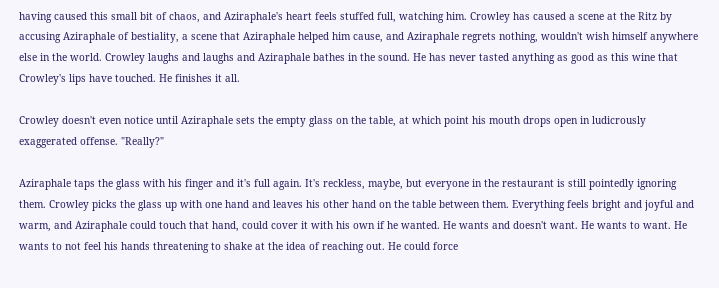having caused this small bit of chaos, and Aziraphale's heart feels stuffed full, watching him. Crowley has caused a scene at the Ritz by accusing Aziraphale of bestiality, a scene that Aziraphale helped him cause, and Aziraphale regrets nothing, wouldn't wish himself anywhere else in the world. Crowley laughs and laughs and Aziraphale bathes in the sound. He has never tasted anything as good as this wine that Crowley's lips have touched. He finishes it all.

Crowley doesn't even notice until Aziraphale sets the empty glass on the table, at which point his mouth drops open in ludicrously exaggerated offense. "Really?"

Aziraphale taps the glass with his finger and it's full again. It's reckless, maybe, but everyone in the restaurant is still pointedly ignoring them. Crowley picks the glass up with one hand and leaves his other hand on the table between them. Everything feels bright and joyful and warm, and Aziraphale could touch that hand, could cover it with his own if he wanted. He wants and doesn't want. He wants to want. He wants to not feel his hands threatening to shake at the idea of reaching out. He could force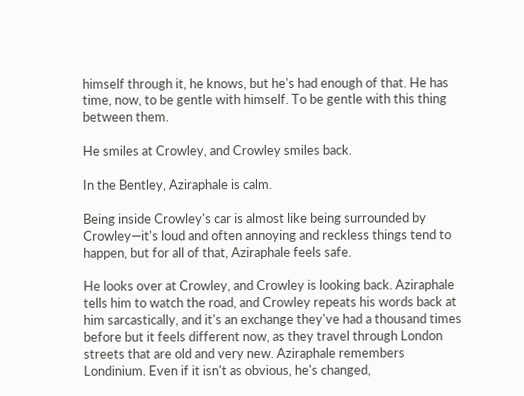himself through it, he knows, but he's had enough of that. He has time, now, to be gentle with himself. To be gentle with this thing between them.

He smiles at Crowley, and Crowley smiles back.

In the Bentley, Aziraphale is calm.

Being inside Crowley's car is almost like being surrounded by Crowley—it's loud and often annoying and reckless things tend to happen, but for all of that, Aziraphale feels safe.

He looks over at Crowley, and Crowley is looking back. Aziraphale tells him to watch the road, and Crowley repeats his words back at him sarcastically, and it's an exchange they've had a thousand times before but it feels different now, as they travel through London streets that are old and very new. Aziraphale remembers Londinium. Even if it isn't as obvious, he's changed,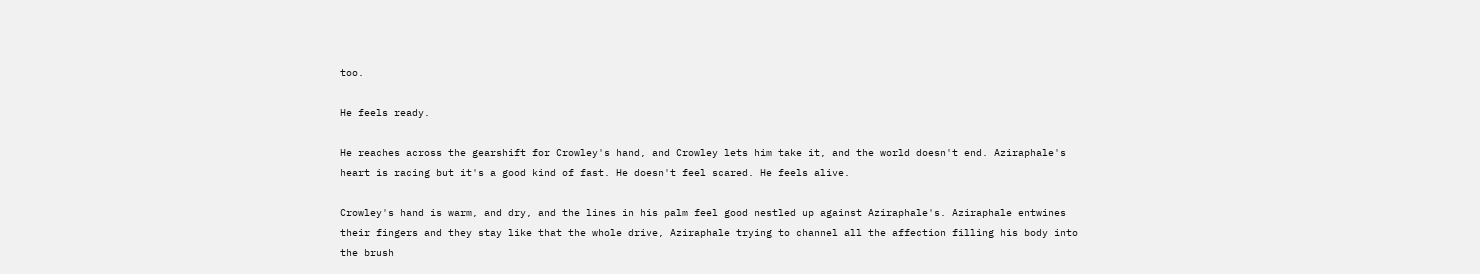too.

He feels ready.

He reaches across the gearshift for Crowley's hand, and Crowley lets him take it, and the world doesn't end. Aziraphale's heart is racing but it's a good kind of fast. He doesn't feel scared. He feels alive.

Crowley's hand is warm, and dry, and the lines in his palm feel good nestled up against Aziraphale's. Aziraphale entwines their fingers and they stay like that the whole drive, Aziraphale trying to channel all the affection filling his body into the brush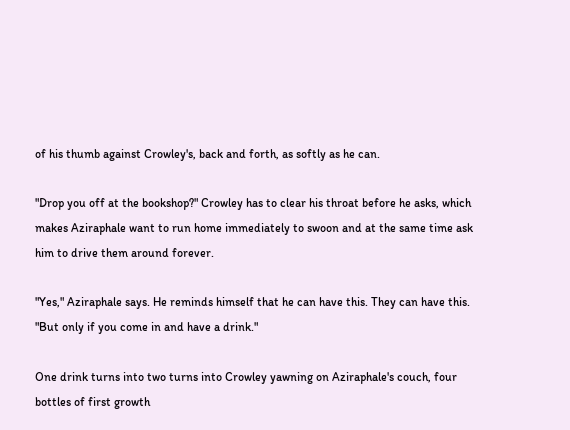of his thumb against Crowley's, back and forth, as softly as he can.

"Drop you off at the bookshop?" Crowley has to clear his throat before he asks, which makes Aziraphale want to run home immediately to swoon and at the same time ask him to drive them around forever.

"Yes," Aziraphale says. He reminds himself that he can have this. They can have this. "But only if you come in and have a drink."

One drink turns into two turns into Crowley yawning on Aziraphale's couch, four bottles of first growth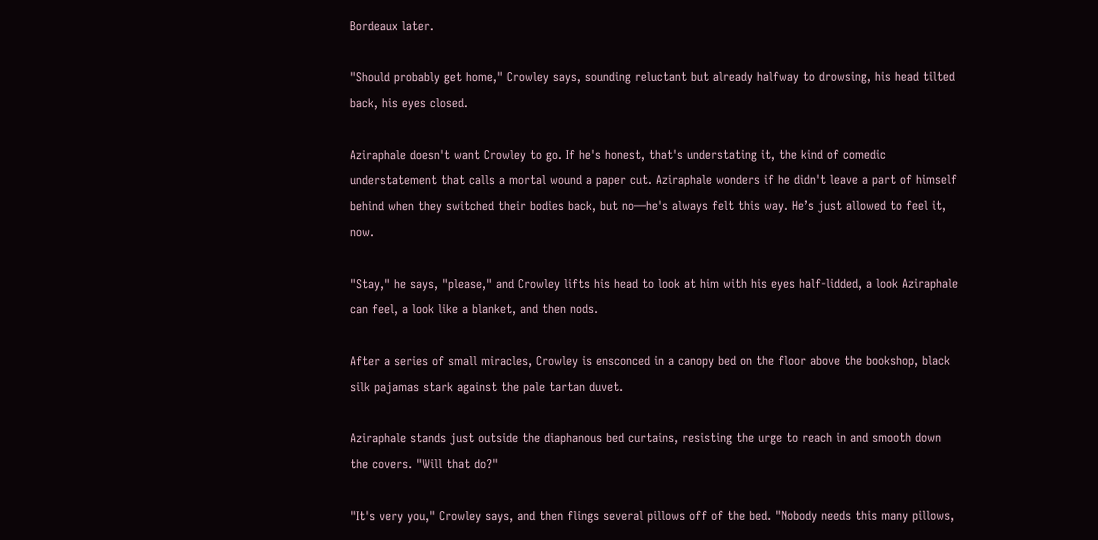Bordeaux later.

"Should probably get home," Crowley says, sounding reluctant but already halfway to drowsing, his head tilted back, his eyes closed.

Aziraphale doesn't want Crowley to go. If he's honest, that's understating it, the kind of comedic understatement that calls a mortal wound a paper cut. Aziraphale wonders if he didn't leave a part of himself behind when they switched their bodies back, but no—he's always felt this way. He’s just allowed to feel it, now.

"Stay," he says, "please," and Crowley lifts his head to look at him with his eyes half-lidded, a look Aziraphale can feel, a look like a blanket, and then nods.

After a series of small miracles, Crowley is ensconced in a canopy bed on the floor above the bookshop, black silk pajamas stark against the pale tartan duvet.

Aziraphale stands just outside the diaphanous bed curtains, resisting the urge to reach in and smooth down the covers. "Will that do?"

"It's very you," Crowley says, and then flings several pillows off of the bed. "Nobody needs this many pillows,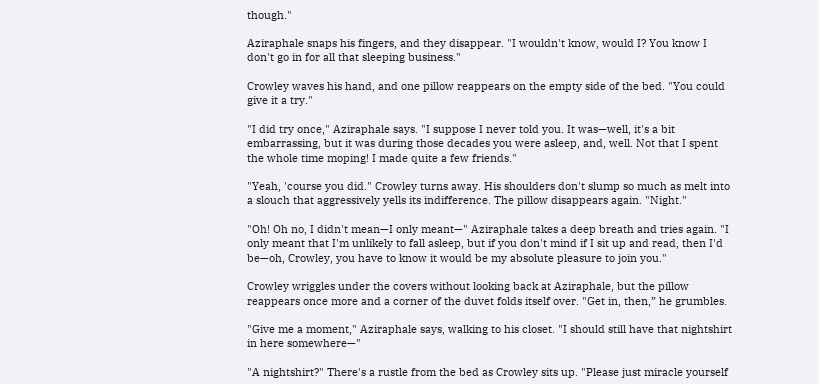though."

Aziraphale snaps his fingers, and they disappear. "I wouldn't know, would I? You know I don't go in for all that sleeping business."

Crowley waves his hand, and one pillow reappears on the empty side of the bed. "You could give it a try."

"I did try once," Aziraphale says. "I suppose I never told you. It was—well, it's a bit embarrassing, but it was during those decades you were asleep, and, well. Not that I spent the whole time moping! I made quite a few friends."

"Yeah, 'course you did." Crowley turns away. His shoulders don't slump so much as melt into a slouch that aggressively yells its indifference. The pillow disappears again. "Night."

"Oh! Oh no, I didn't mean—I only meant—" Aziraphale takes a deep breath and tries again. "I only meant that I'm unlikely to fall asleep, but if you don't mind if I sit up and read, then I'd be—oh, Crowley, you have to know it would be my absolute pleasure to join you."

Crowley wriggles under the covers without looking back at Aziraphale, but the pillow reappears once more and a corner of the duvet folds itself over. "Get in, then,” he grumbles.

"Give me a moment," Aziraphale says, walking to his closet. "I should still have that nightshirt in here somewhere—"

"A nightshirt?" There's a rustle from the bed as Crowley sits up. "Please just miracle yourself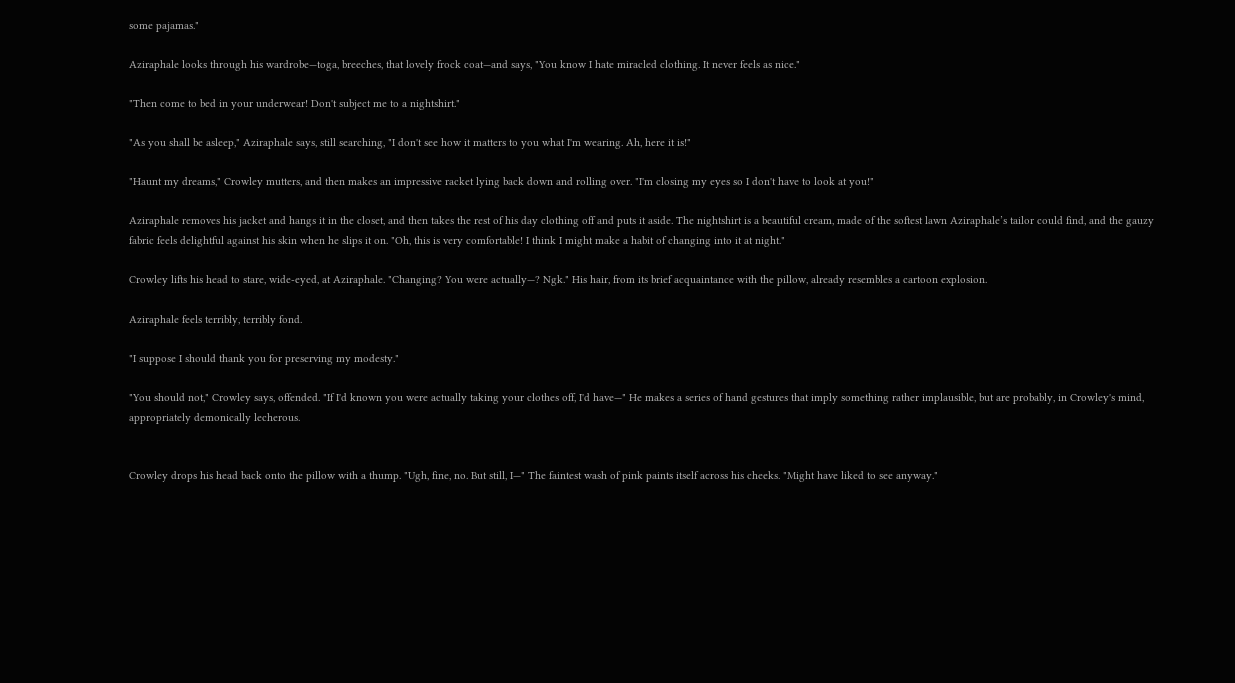some pajamas."

Aziraphale looks through his wardrobe—toga, breeches, that lovely frock coat—and says, "You know I hate miracled clothing. It never feels as nice."

"Then come to bed in your underwear! Don't subject me to a nightshirt."

"As you shall be asleep," Aziraphale says, still searching, "I don't see how it matters to you what I'm wearing. Ah, here it is!"

"Haunt my dreams," Crowley mutters, and then makes an impressive racket lying back down and rolling over. "I'm closing my eyes so I don't have to look at you!"

Aziraphale removes his jacket and hangs it in the closet, and then takes the rest of his day clothing off and puts it aside. The nightshirt is a beautiful cream, made of the softest lawn Aziraphale’s tailor could find, and the gauzy fabric feels delightful against his skin when he slips it on. "Oh, this is very comfortable! I think I might make a habit of changing into it at night."

Crowley lifts his head to stare, wide-eyed, at Aziraphale. "Changing? You were actually—? Ngk." His hair, from its brief acquaintance with the pillow, already resembles a cartoon explosion.

Aziraphale feels terribly, terribly fond.

"I suppose I should thank you for preserving my modesty."

"You should not," Crowley says, offended. "If I'd known you were actually taking your clothes off, I'd have—" He makes a series of hand gestures that imply something rather implausible, but are probably, in Crowley's mind, appropriately demonically lecherous.


Crowley drops his head back onto the pillow with a thump. "Ugh, fine, no. But still, I—" The faintest wash of pink paints itself across his cheeks. "Might have liked to see anyway."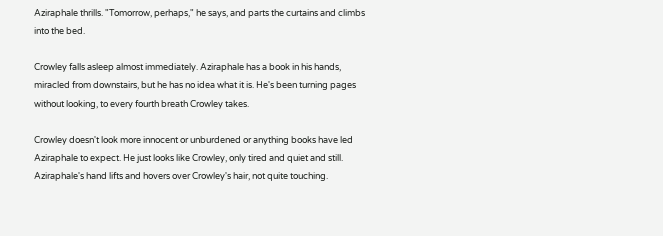Aziraphale thrills. "Tomorrow, perhaps," he says, and parts the curtains and climbs into the bed.

Crowley falls asleep almost immediately. Aziraphale has a book in his hands, miracled from downstairs, but he has no idea what it is. He's been turning pages without looking, to every fourth breath Crowley takes.

Crowley doesn't look more innocent or unburdened or anything books have led Aziraphale to expect. He just looks like Crowley, only tired and quiet and still. Aziraphale's hand lifts and hovers over Crowley's hair, not quite touching.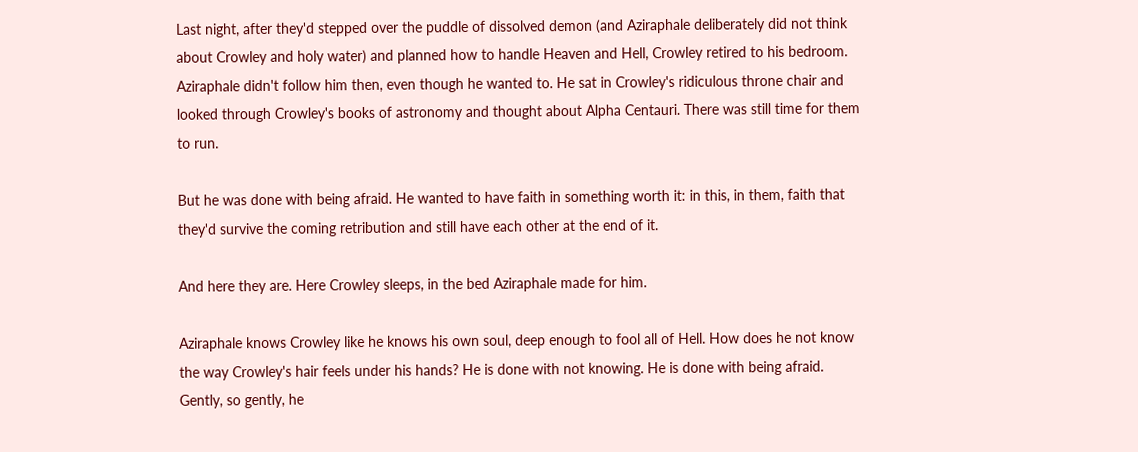Last night, after they'd stepped over the puddle of dissolved demon (and Aziraphale deliberately did not think about Crowley and holy water) and planned how to handle Heaven and Hell, Crowley retired to his bedroom. Aziraphale didn't follow him then, even though he wanted to. He sat in Crowley's ridiculous throne chair and looked through Crowley's books of astronomy and thought about Alpha Centauri. There was still time for them to run.

But he was done with being afraid. He wanted to have faith in something worth it: in this, in them, faith that they'd survive the coming retribution and still have each other at the end of it.

And here they are. Here Crowley sleeps, in the bed Aziraphale made for him.

Aziraphale knows Crowley like he knows his own soul, deep enough to fool all of Hell. How does he not know the way Crowley's hair feels under his hands? He is done with not knowing. He is done with being afraid. Gently, so gently, he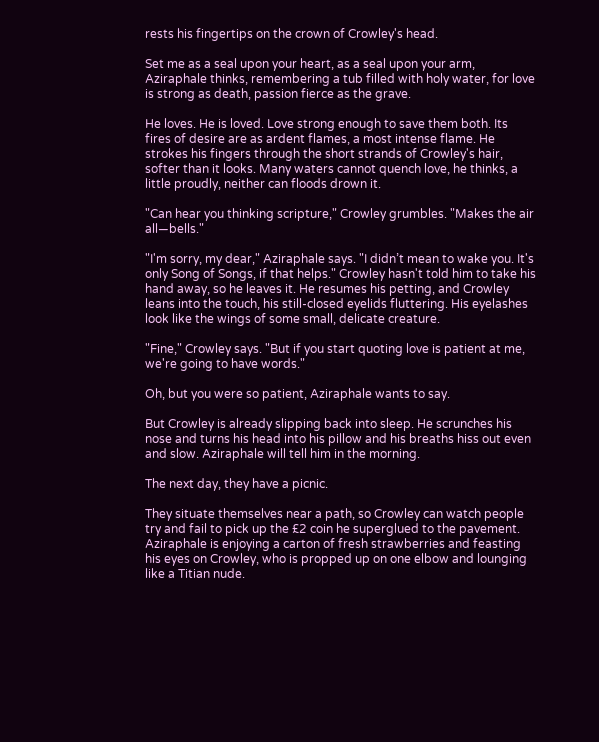rests his fingertips on the crown of Crowley's head.

Set me as a seal upon your heart, as a seal upon your arm, Aziraphale thinks, remembering a tub filled with holy water, for love is strong as death, passion fierce as the grave.

He loves. He is loved. Love strong enough to save them both. Its fires of desire are as ardent flames, a most intense flame. He strokes his fingers through the short strands of Crowley's hair, softer than it looks. Many waters cannot quench love, he thinks, a little proudly, neither can floods drown it.

"Can hear you thinking scripture," Crowley grumbles. "Makes the air all—bells."

"I'm sorry, my dear," Aziraphale says. "I didn’t mean to wake you. It's only Song of Songs, if that helps." Crowley hasn't told him to take his hand away, so he leaves it. He resumes his petting, and Crowley leans into the touch, his still-closed eyelids fluttering. His eyelashes look like the wings of some small, delicate creature.

"Fine," Crowley says. "But if you start quoting love is patient at me, we're going to have words."

Oh, but you were so patient, Aziraphale wants to say.

But Crowley is already slipping back into sleep. He scrunches his nose and turns his head into his pillow and his breaths hiss out even and slow. Aziraphale will tell him in the morning.

The next day, they have a picnic.

They situate themselves near a path, so Crowley can watch people try and fail to pick up the £2 coin he superglued to the pavement. Aziraphale is enjoying a carton of fresh strawberries and feasting his eyes on Crowley, who is propped up on one elbow and lounging like a Titian nude.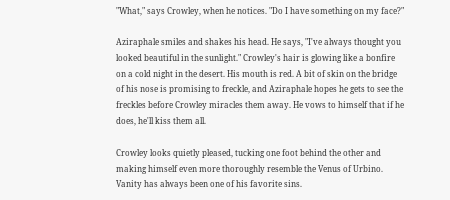"What," says Crowley, when he notices. "Do I have something on my face?"

Aziraphale smiles and shakes his head. He says, "I've always thought you looked beautiful in the sunlight." Crowley's hair is glowing like a bonfire on a cold night in the desert. His mouth is red. A bit of skin on the bridge of his nose is promising to freckle, and Aziraphale hopes he gets to see the freckles before Crowley miracles them away. He vows to himself that if he does, he'll kiss them all.

Crowley looks quietly pleased, tucking one foot behind the other and making himself even more thoroughly resemble the Venus of Urbino. Vanity has always been one of his favorite sins.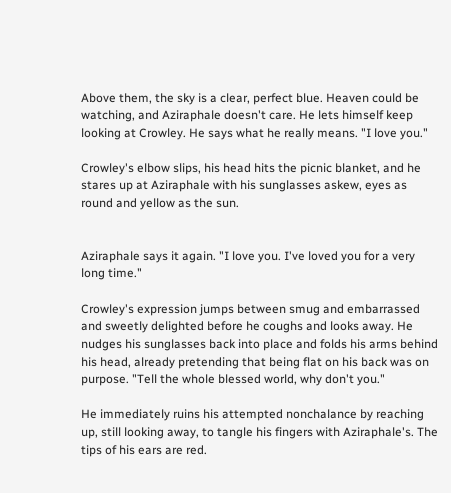Above them, the sky is a clear, perfect blue. Heaven could be watching, and Aziraphale doesn't care. He lets himself keep looking at Crowley. He says what he really means. "I love you."

Crowley's elbow slips, his head hits the picnic blanket, and he stares up at Aziraphale with his sunglasses askew, eyes as round and yellow as the sun.


Aziraphale says it again. "I love you. I've loved you for a very long time."

Crowley's expression jumps between smug and embarrassed and sweetly delighted before he coughs and looks away. He nudges his sunglasses back into place and folds his arms behind his head, already pretending that being flat on his back was on purpose. "Tell the whole blessed world, why don't you."

He immediately ruins his attempted nonchalance by reaching up, still looking away, to tangle his fingers with Aziraphale's. The tips of his ears are red.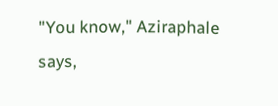"You know," Aziraphale says,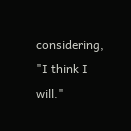considering, "I think I will."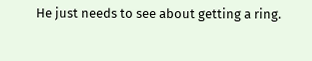He just needs to see about getting a ring.